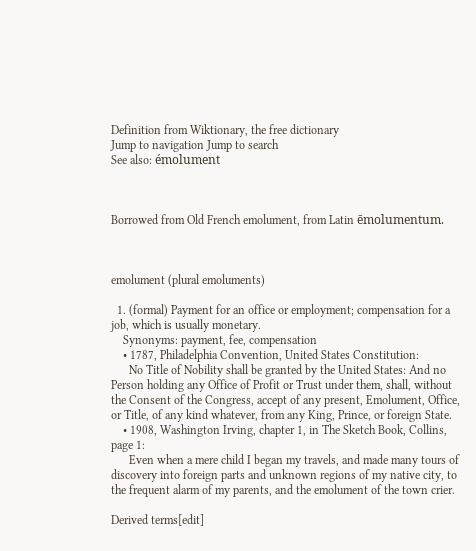Definition from Wiktionary, the free dictionary
Jump to navigation Jump to search
See also: émolument



Borrowed from Old French emolument, from Latin ēmolumentum.



emolument (plural emoluments)

  1. (formal) Payment for an office or employment; compensation for a job, which is usually monetary.
    Synonyms: payment, fee, compensation
    • 1787, Philadelphia Convention, United States Constitution:
      No Title of Nobility shall be granted by the United States: And no Person holding any Office of Profit or Trust under them, shall, without the Consent of the Congress, accept of any present, Emolument, Office, or Title, of any kind whatever, from any King, Prince, or foreign State.
    • 1908, Washington Irving, chapter 1, in The Sketch Book, Collins, page 1:
      Even when a mere child I began my travels, and made many tours of discovery into foreign parts and unknown regions of my native city, to the frequent alarm of my parents, and the emolument of the town crier.

Derived terms[edit]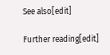See also[edit]

Further reading[edit]